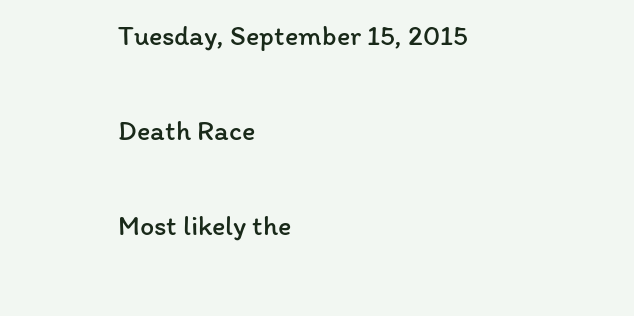Tuesday, September 15, 2015

Death Race

Most likely the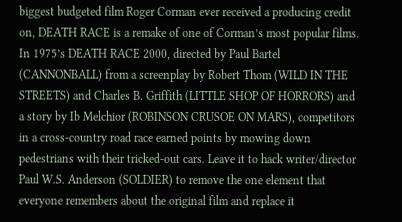biggest budgeted film Roger Corman ever received a producing credit on, DEATH RACE is a remake of one of Corman’s most popular films. In 1975’s DEATH RACE 2000, directed by Paul Bartel (CANNONBALL) from a screenplay by Robert Thom (WILD IN THE STREETS) and Charles B. Griffith (LITTLE SHOP OF HORRORS) and a story by Ib Melchior (ROBINSON CRUSOE ON MARS), competitors in a cross-country road race earned points by mowing down pedestrians with their tricked-out cars. Leave it to hack writer/director Paul W.S. Anderson (SOLDIER) to remove the one element that everyone remembers about the original film and replace it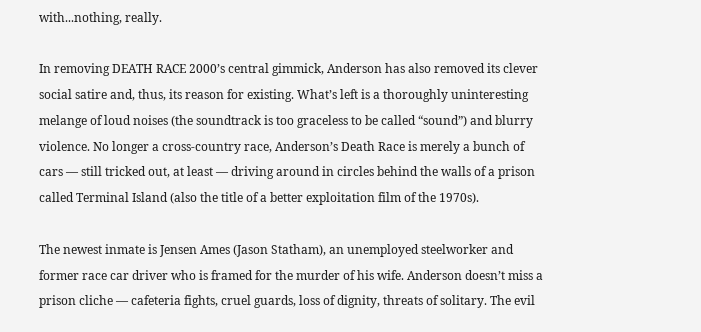with...nothing, really.

In removing DEATH RACE 2000’s central gimmick, Anderson has also removed its clever social satire and, thus, its reason for existing. What’s left is a thoroughly uninteresting melange of loud noises (the soundtrack is too graceless to be called “sound”) and blurry violence. No longer a cross-country race, Anderson’s Death Race is merely a bunch of cars — still tricked out, at least — driving around in circles behind the walls of a prison called Terminal Island (also the title of a better exploitation film of the 1970s).

The newest inmate is Jensen Ames (Jason Statham), an unemployed steelworker and former race car driver who is framed for the murder of his wife. Anderson doesn’t miss a prison cliche — cafeteria fights, cruel guards, loss of dignity, threats of solitary. The evil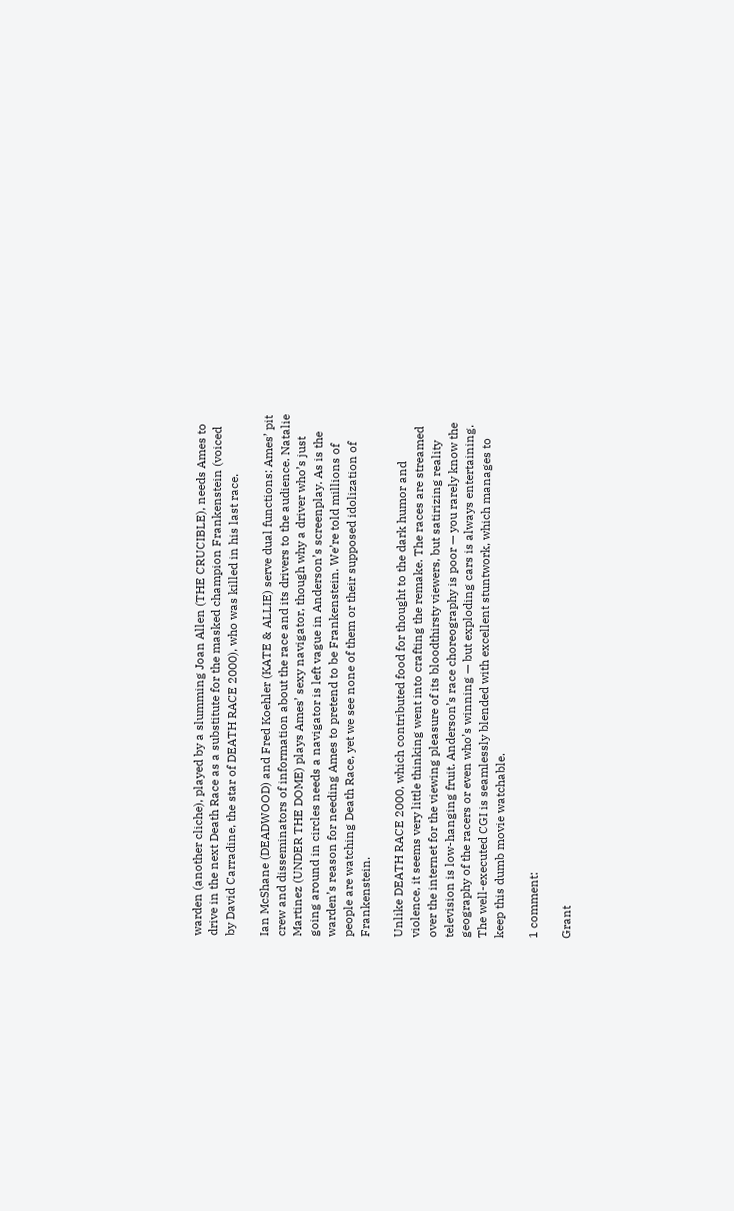warden (another cliche), played by a slumming Joan Allen (THE CRUCIBLE), needs Ames to drive in the next Death Race as a substitute for the masked champion Frankenstein (voiced by David Carradine, the star of DEATH RACE 2000), who was killed in his last race.

Ian McShane (DEADWOOD) and Fred Koehler (KATE & ALLIE) serve dual functions: Ames’ pit crew and disseminators of information about the race and its drivers to the audience. Natalie Martinez (UNDER THE DOME) plays Ames’ sexy navigator, though why a driver who’s just going around in circles needs a navigator is left vague in Anderson’s screenplay. As is the warden’s reason for needing Ames to pretend to be Frankenstein. We’re told millions of people are watching Death Race, yet we see none of them or their supposed idolization of Frankenstein.

Unlike DEATH RACE 2000, which contributed food for thought to the dark humor and violence, it seems very little thinking went into crafting the remake. The races are streamed over the internet for the viewing pleasure of its bloodthirsty viewers, but satirizing reality television is low-hanging fruit. Anderson’s race choreography is poor — you rarely know the geography of the racers or even who’s winning — but exploding cars is always entertaining. The well-executed CGI is seamlessly blended with excellent stuntwork, which manages to keep this dumb movie watchable.

1 comment:

Grant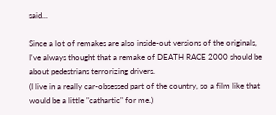said...

Since a lot of remakes are also inside-out versions of the originals, I've always thought that a remake of DEATH RACE 2000 should be about pedestrians terrorizing drivers.
(I live in a really car-obsessed part of the country, so a film like that would be a little "cathartic" for me.)